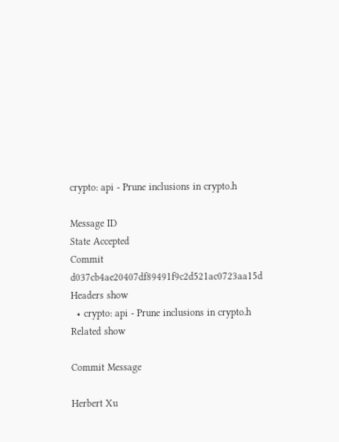crypto: api - Prune inclusions in crypto.h

Message ID
State Accepted
Commit d037cb4ae20407df89491f9c2d521ac0723aa15d
Headers show
  • crypto: api - Prune inclusions in crypto.h
Related show

Commit Message

Herbert Xu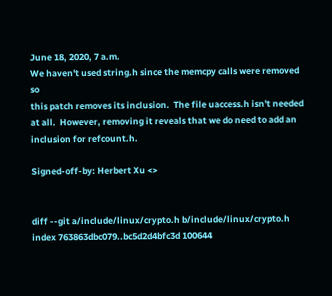June 18, 2020, 7 a.m.
We haven't used string.h since the memcpy calls were removed so
this patch removes its inclusion.  The file uaccess.h isn't needed
at all.  However, removing it reveals that we do need to add an
inclusion for refcount.h.

Signed-off-by: Herbert Xu <>


diff --git a/include/linux/crypto.h b/include/linux/crypto.h
index 763863dbc079..bc5d2d4bfc3d 100644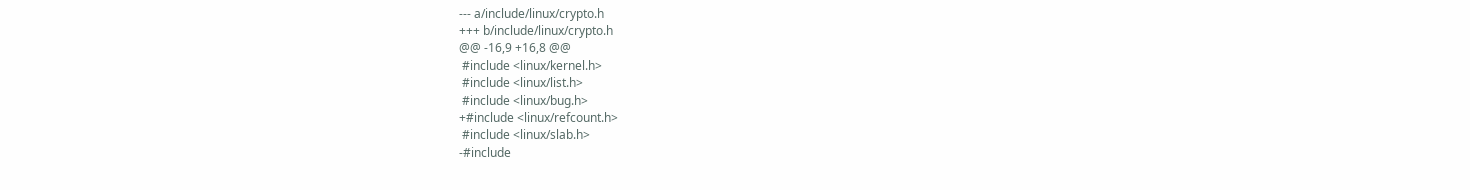--- a/include/linux/crypto.h
+++ b/include/linux/crypto.h
@@ -16,9 +16,8 @@
 #include <linux/kernel.h>
 #include <linux/list.h>
 #include <linux/bug.h>
+#include <linux/refcount.h>
 #include <linux/slab.h>
-#include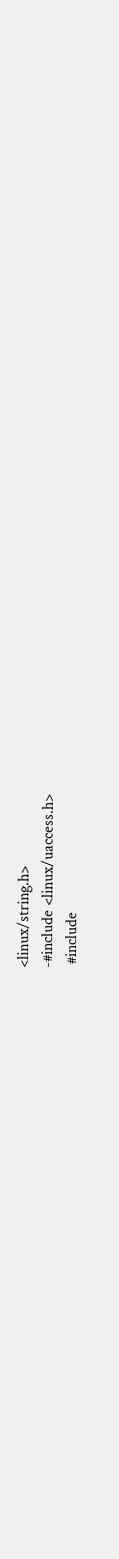<linux/string.h>
-#include <linux/uaccess.h>
 #include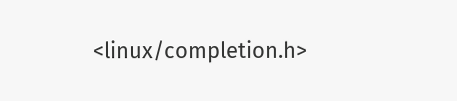<linux/completion.h>